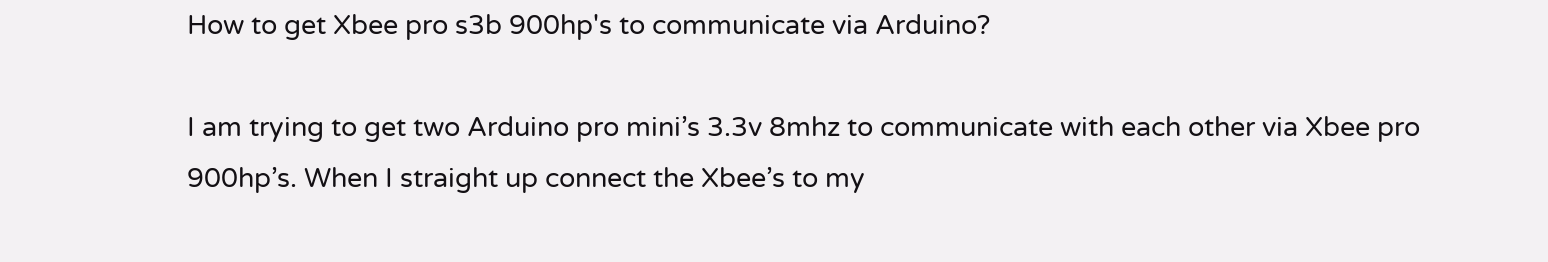How to get Xbee pro s3b 900hp's to communicate via Arduino?

I am trying to get two Arduino pro mini’s 3.3v 8mhz to communicate with each other via Xbee pro 900hp’s. When I straight up connect the Xbee’s to my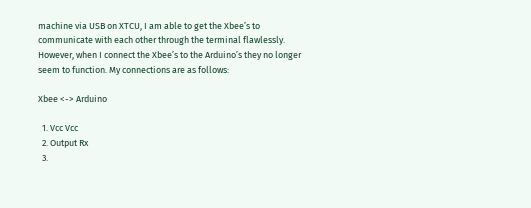machine via USB on XTCU, I am able to get the Xbee’s to communicate with each other through the terminal flawlessly. However, when I connect the Xbee’s to the Arduino’s they no longer seem to function. My connections are as follows:

Xbee <-> Arduino

  1. Vcc Vcc
  2. Output Rx
  3.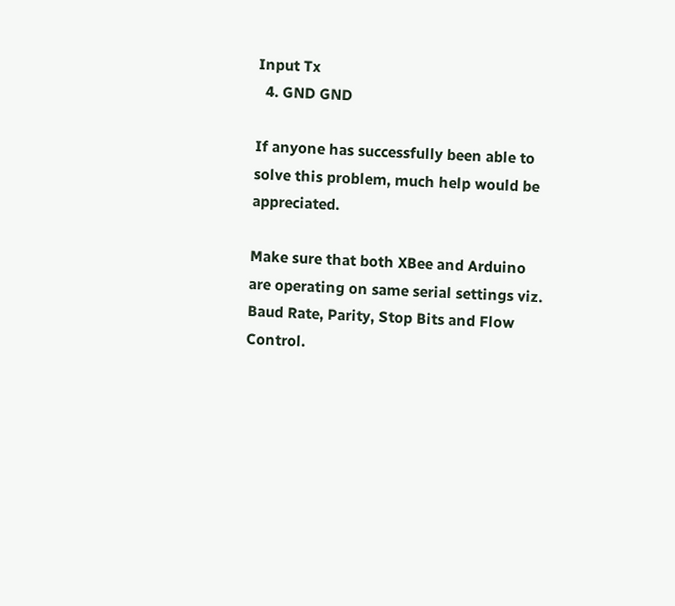Input Tx
  4. GND GND

If anyone has successfully been able to solve this problem, much help would be appreciated.

Make sure that both XBee and Arduino are operating on same serial settings viz. Baud Rate, Parity, Stop Bits and Flow Control.